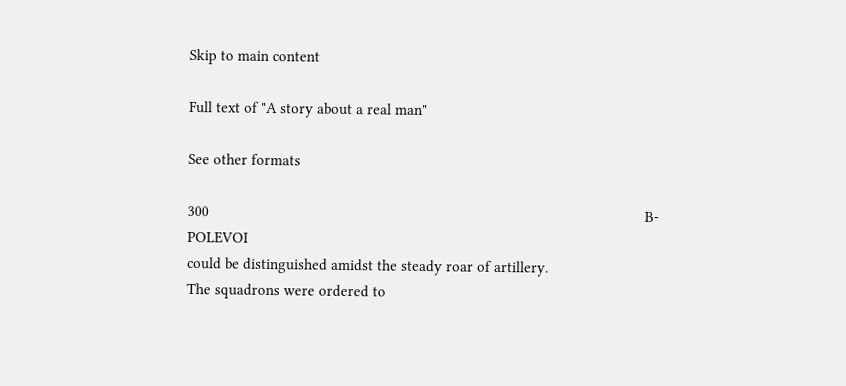Skip to main content

Full text of "A story about a real man"

See other formats

300                                                                                                             B- POLEVOI
could be distinguished amidst the steady roar of artillery.
The squadrons were ordered to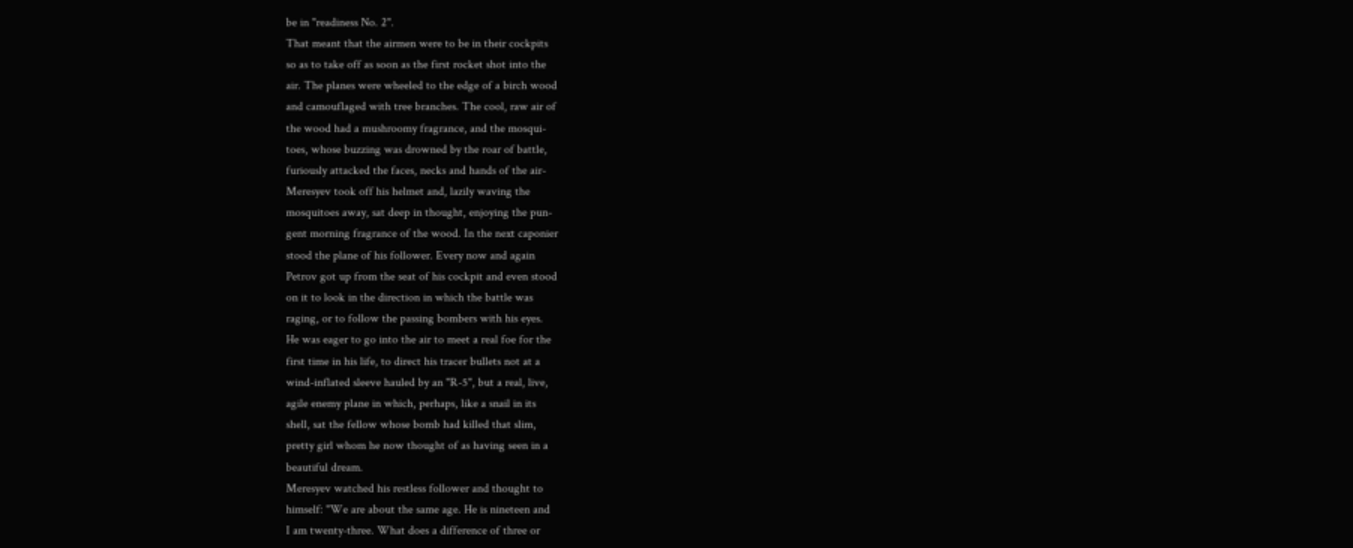be in "readiness No. 2".
That meant that the airmen were to be in their cockpits
so as to take off as soon as the first rocket shot into the
air. The planes were wheeled to the edge of a birch wood
and camouflaged with tree branches. The cool, raw air of
the wood had a mushroomy fragrance, and the mosqui-
toes, whose buzzing was drowned by the roar of battle,
furiously attacked the faces, necks and hands of the air-
Meresyev took off his helmet and, lazily waving the
mosquitoes away, sat deep in thought, enjoying the pun-
gent morning fragrance of the wood. In the next caponier
stood the plane of his follower. Every now and again
Petrov got up from the seat of his cockpit and even stood
on it to look in the direction in which the battle was
raging, or to follow the passing bombers with his eyes.
He was eager to go into the air to meet a real foe for the
first time in his life, to direct his tracer bullets not at a
wind-inflated sleeve hauled by an "R-5", but a real, live,
agile enemy plane in which, perhaps, like a snail in its
shell, sat the fellow whose bomb had killed that slim,
pretty girl whom he now thought of as having seen in a
beautiful dream.
Meresyev watched his restless follower and thought to
himself: "We are about the same age. He is nineteen and
I am twenty-three. What does a difference of three or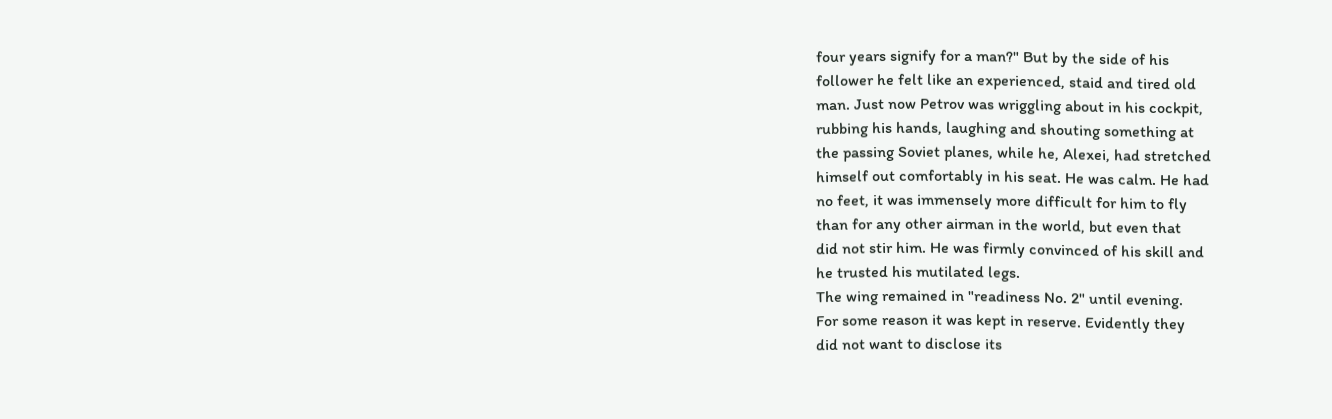four years signify for a man?" But by the side of his
follower he felt like an experienced, staid and tired old
man. Just now Petrov was wriggling about in his cockpit,
rubbing his hands, laughing and shouting something at
the passing Soviet planes, while he, Alexei, had stretched
himself out comfortably in his seat. He was calm. He had
no feet, it was immensely more difficult for him to fly
than for any other airman in the world, but even that
did not stir him. He was firmly convinced of his skill and
he trusted his mutilated legs.
The wing remained in "readiness No. 2" until evening.
For some reason it was kept in reserve. Evidently they
did not want to disclose its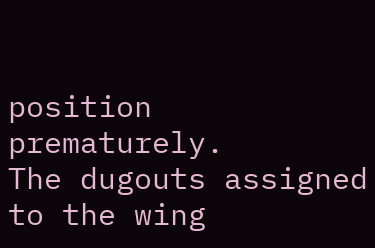position prematurely.
The dugouts assigned to the wing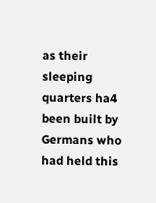as their sleeping
quarters ha4 been built by Germans who had held this